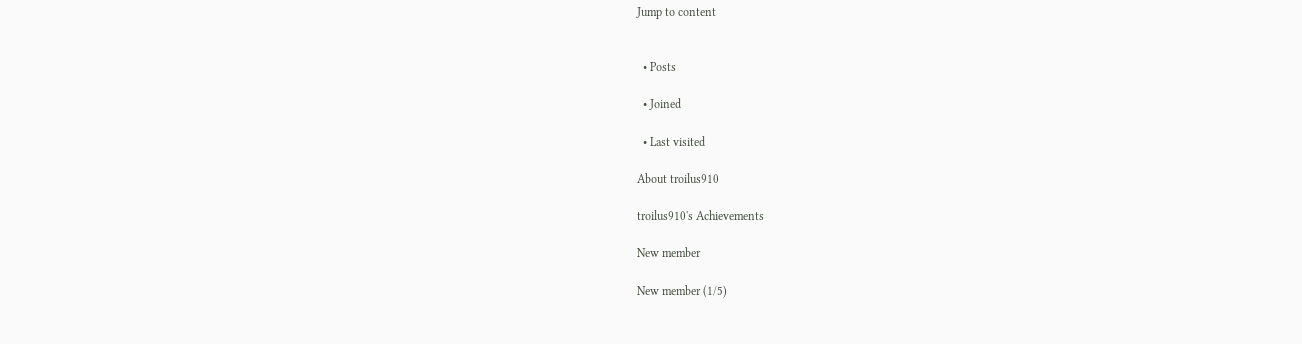Jump to content


  • Posts

  • Joined

  • Last visited

About troilus910

troilus910's Achievements

New member

New member (1/5)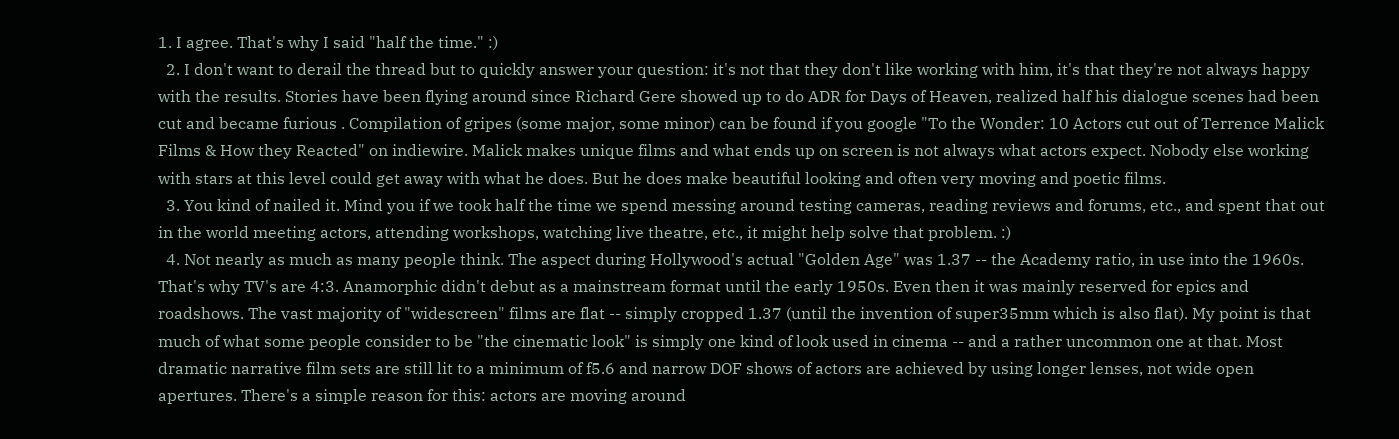1. I agree. That's why I said "half the time." :)
  2. I don't want to derail the thread but to quickly answer your question: it's not that they don't like working with him, it's that they're not always happy with the results. Stories have been flying around since Richard Gere showed up to do ADR for Days of Heaven, realized half his dialogue scenes had been cut and became furious . Compilation of gripes (some major, some minor) can be found if you google "To the Wonder: 10 Actors cut out of Terrence Malick Films & How they Reacted" on indiewire. Malick makes unique films and what ends up on screen is not always what actors expect. Nobody else working with stars at this level could get away with what he does. But he does make beautiful looking and often very moving and poetic films.
  3. You kind of nailed it. Mind you if we took half the time we spend messing around testing cameras, reading reviews and forums, etc., and spent that out in the world meeting actors, attending workshops, watching live theatre, etc., it might help solve that problem. :)
  4. Not nearly as much as many people think. The aspect during Hollywood's actual "Golden Age" was 1.37 -- the Academy ratio, in use into the 1960s. That's why TV's are 4:3. Anamorphic didn't debut as a mainstream format until the early 1950s. Even then it was mainly reserved for epics and roadshows. The vast majority of "widescreen" films are flat -- simply cropped 1.37 (until the invention of super35mm which is also flat). My point is that much of what some people consider to be "the cinematic look" is simply one kind of look used in cinema -- and a rather uncommon one at that. Most dramatic narrative film sets are still lit to a minimum of f5.6 and narrow DOF shows of actors are achieved by using longer lenses, not wide open apertures. There's a simple reason for this: actors are moving around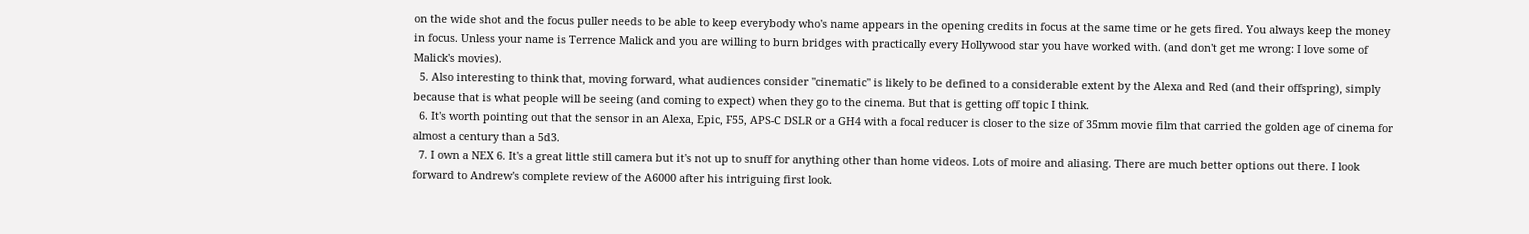on the wide shot and the focus puller needs to be able to keep everybody who's name appears in the opening credits in focus at the same time or he gets fired. You always keep the money in focus. Unless your name is Terrence Malick and you are willing to burn bridges with practically every Hollywood star you have worked with. (and don't get me wrong: I love some of Malick's movies).
  5. Also interesting to think that, moving forward, what audiences consider "cinematic" is likely to be defined to a considerable extent by the Alexa and Red (and their offspring), simply because that is what people will be seeing (and coming to expect) when they go to the cinema. But that is getting off topic I think.
  6. It's worth pointing out that the sensor in an Alexa, Epic, F55, APS-C DSLR or a GH4 with a focal reducer is closer to the size of 35mm movie film that carried the golden age of cinema for almost a century than a 5d3.
  7. I own a NEX 6. It's a great little still camera but it's not up to snuff for anything other than home videos. Lots of moire and aliasing. There are much better options out there. I look forward to Andrew's complete review of the A6000 after his intriguing first look.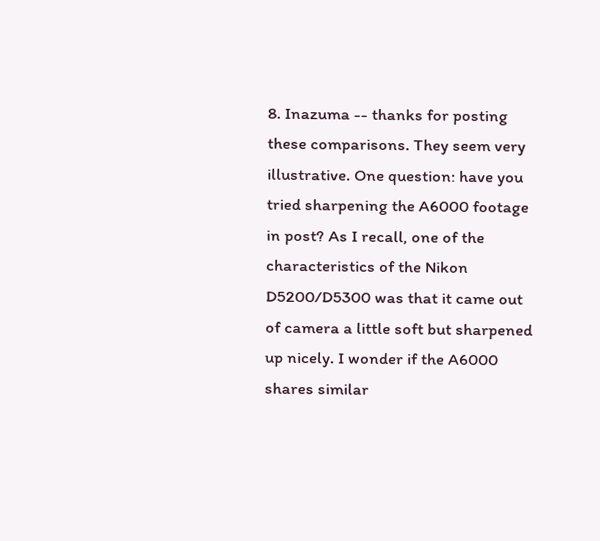8. Inazuma -- thanks for posting these comparisons. They seem very illustrative. One question: have you tried sharpening the A6000 footage in post? As I recall, one of the characteristics of the Nikon D5200/D5300 was that it came out of camera a little soft but sharpened up nicely. I wonder if the A6000 shares similar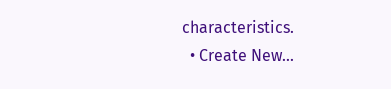characteristics.
  • Create New...